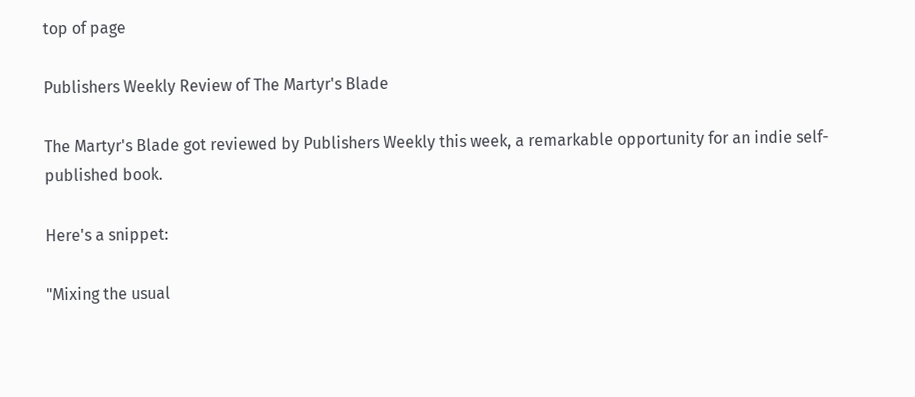top of page

Publishers Weekly Review of The Martyr's Blade

The Martyr's Blade got reviewed by Publishers Weekly this week, a remarkable opportunity for an indie self-published book.

Here's a snippet:

"Mixing the usual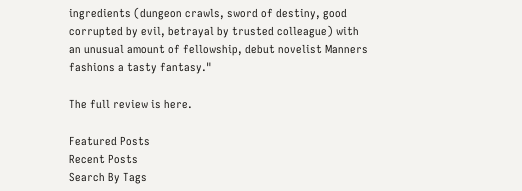ingredients (dungeon crawls, sword of destiny, good corrupted by evil, betrayal by trusted colleague) with an unusual amount of fellowship, debut novelist Manners fashions a tasty fantasy."

The full review is here.

Featured Posts
Recent Posts
Search By Tags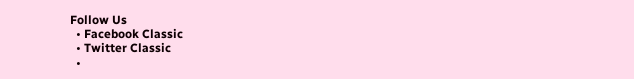Follow Us
  • Facebook Classic
  • Twitter Classic
  •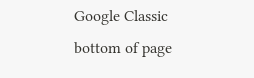Google Classic
bottom of page